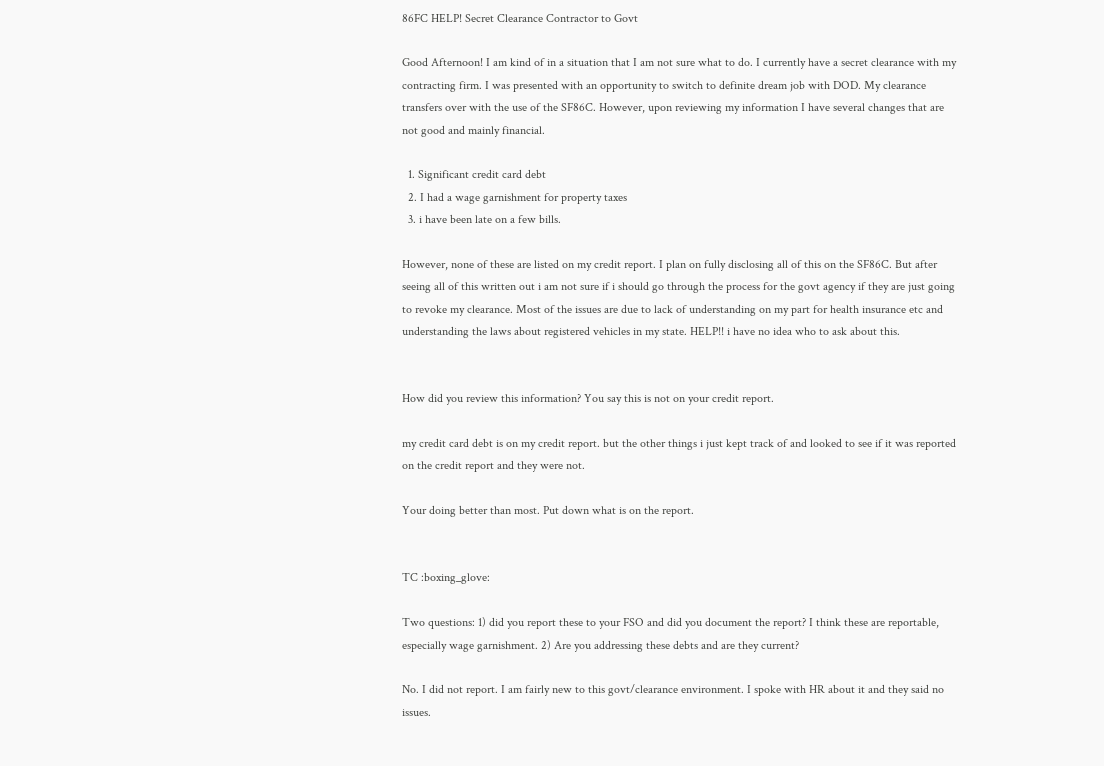86FC HELP! Secret Clearance Contractor to Govt

Good Afternoon! I am kind of in a situation that I am not sure what to do. I currently have a secret clearance with my contracting firm. I was presented with an opportunity to switch to definite dream job with DOD. My clearance transfers over with the use of the SF86C. However, upon reviewing my information I have several changes that are not good and mainly financial.

  1. Significant credit card debt
  2. I had a wage garnishment for property taxes
  3. i have been late on a few bills.

However, none of these are listed on my credit report. I plan on fully disclosing all of this on the SF86C. But after seeing all of this written out i am not sure if i should go through the process for the govt agency if they are just going to revoke my clearance. Most of the issues are due to lack of understanding on my part for health insurance etc and understanding the laws about registered vehicles in my state. HELP!! i have no idea who to ask about this.


How did you review this information? You say this is not on your credit report.

my credit card debt is on my credit report. but the other things i just kept track of and looked to see if it was reported on the credit report and they were not.

Your doing better than most. Put down what is on the report.


TC :boxing_glove:

Two questions: 1) did you report these to your FSO and did you document the report? I think these are reportable, especially wage garnishment. 2) Are you addressing these debts and are they current?

No. I did not report. I am fairly new to this govt/clearance environment. I spoke with HR about it and they said no issues.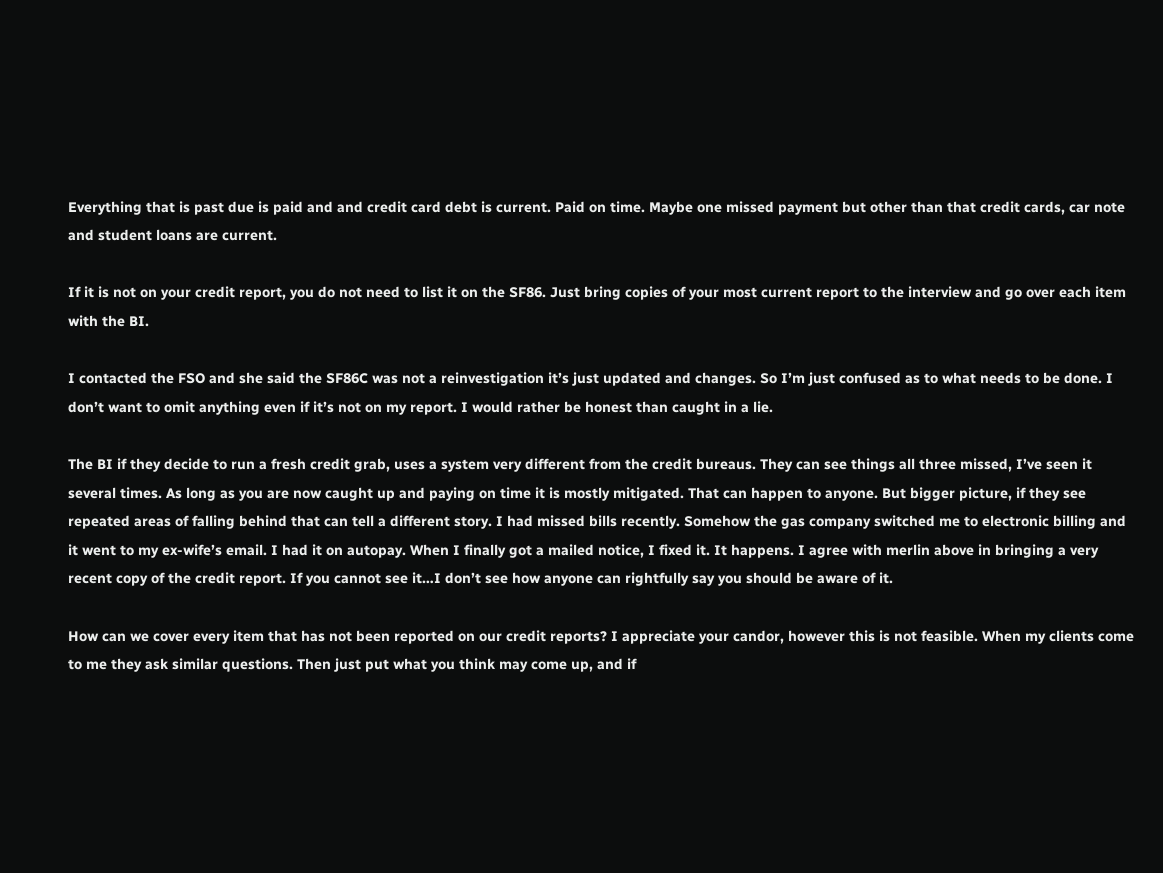Everything that is past due is paid and and credit card debt is current. Paid on time. Maybe one missed payment but other than that credit cards, car note and student loans are current.

If it is not on your credit report, you do not need to list it on the SF86. Just bring copies of your most current report to the interview and go over each item with the BI.

I contacted the FSO and she said the SF86C was not a reinvestigation it’s just updated and changes. So I’m just confused as to what needs to be done. I don’t want to omit anything even if it’s not on my report. I would rather be honest than caught in a lie.

The BI if they decide to run a fresh credit grab, uses a system very different from the credit bureaus. They can see things all three missed, I’ve seen it several times. As long as you are now caught up and paying on time it is mostly mitigated. That can happen to anyone. But bigger picture, if they see repeated areas of falling behind that can tell a different story. I had missed bills recently. Somehow the gas company switched me to electronic billing and it went to my ex-wife’s email. I had it on autopay. When I finally got a mailed notice, I fixed it. It happens. I agree with merlin above in bringing a very recent copy of the credit report. If you cannot see it…I don’t see how anyone can rightfully say you should be aware of it.

How can we cover every item that has not been reported on our credit reports? I appreciate your candor, however this is not feasible. When my clients come to me they ask similar questions. Then just put what you think may come up, and if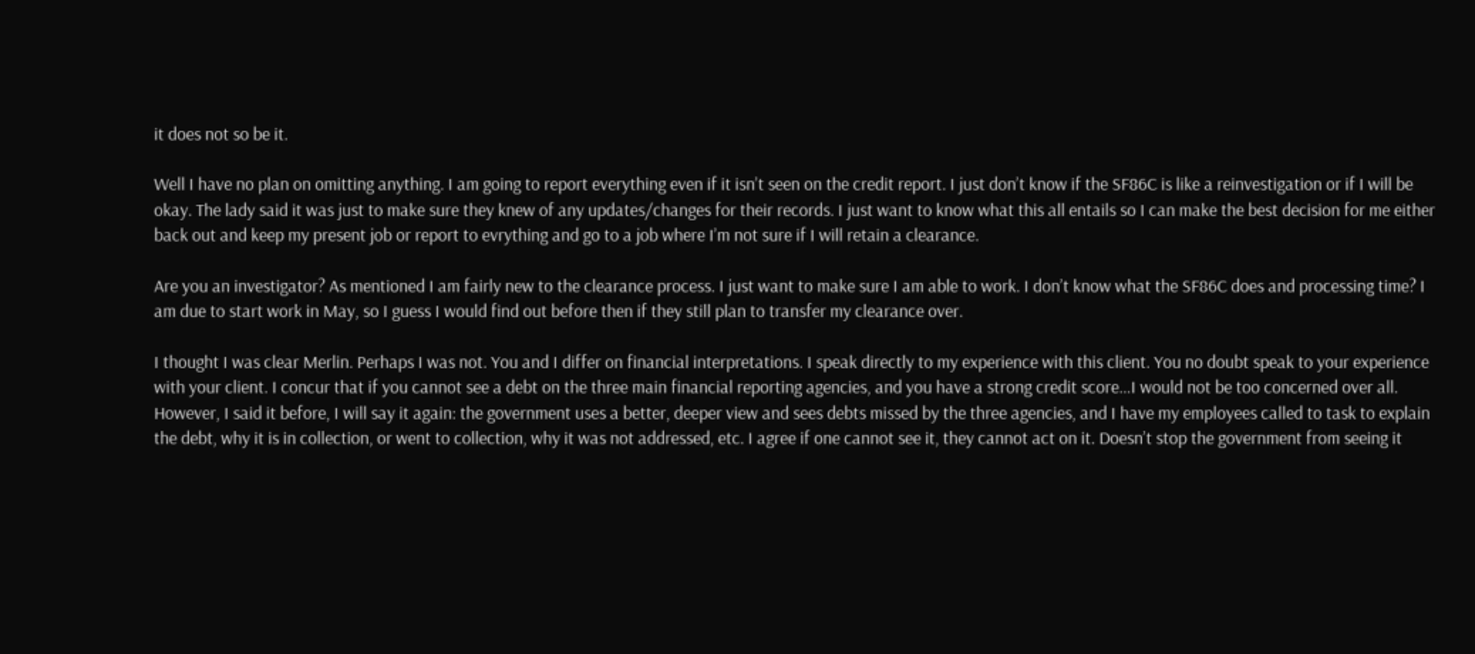it does not so be it.

Well I have no plan on omitting anything. I am going to report everything even if it isn’t seen on the credit report. I just don’t know if the SF86C is like a reinvestigation or if I will be okay. The lady said it was just to make sure they knew of any updates/changes for their records. I just want to know what this all entails so I can make the best decision for me either back out and keep my present job or report to evrything and go to a job where I’m not sure if I will retain a clearance.

Are you an investigator? As mentioned I am fairly new to the clearance process. I just want to make sure I am able to work. I don’t know what the SF86C does and processing time? I am due to start work in May, so I guess I would find out before then if they still plan to transfer my clearance over.

I thought I was clear Merlin. Perhaps I was not. You and I differ on financial interpretations. I speak directly to my experience with this client. You no doubt speak to your experience with your client. I concur that if you cannot see a debt on the three main financial reporting agencies, and you have a strong credit score…I would not be too concerned over all. However, I said it before, I will say it again: the government uses a better, deeper view and sees debts missed by the three agencies, and I have my employees called to task to explain the debt, why it is in collection, or went to collection, why it was not addressed, etc. I agree if one cannot see it, they cannot act on it. Doesn’t stop the government from seeing it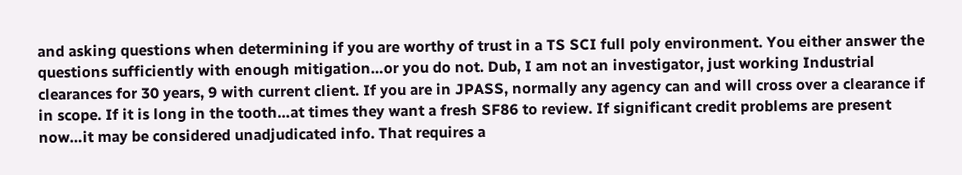and asking questions when determining if you are worthy of trust in a TS SCI full poly environment. You either answer the questions sufficiently with enough mitigation…or you do not. Dub, I am not an investigator, just working Industrial clearances for 30 years, 9 with current client. If you are in JPASS, normally any agency can and will cross over a clearance if in scope. If it is long in the tooth…at times they want a fresh SF86 to review. If significant credit problems are present now…it may be considered unadjudicated info. That requires a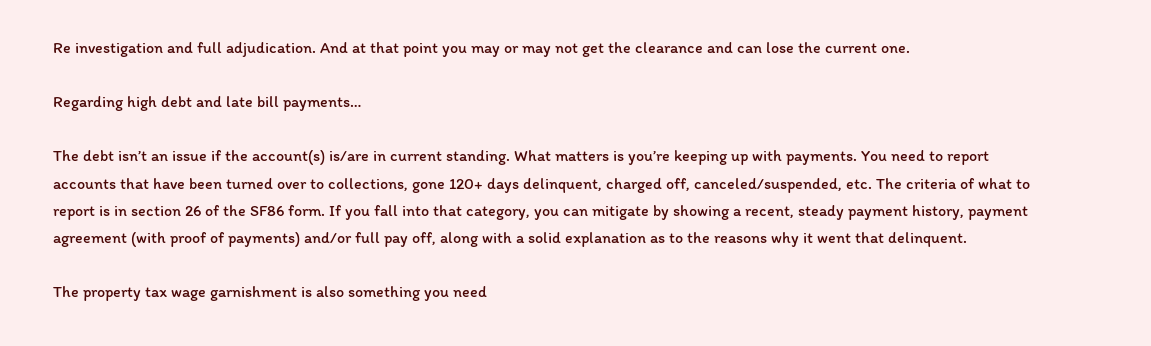Re investigation and full adjudication. And at that point you may or may not get the clearance and can lose the current one.

Regarding high debt and late bill payments…

The debt isn’t an issue if the account(s) is/are in current standing. What matters is you’re keeping up with payments. You need to report accounts that have been turned over to collections, gone 120+ days delinquent, charged off, canceled/suspended, etc. The criteria of what to report is in section 26 of the SF86 form. If you fall into that category, you can mitigate by showing a recent, steady payment history, payment agreement (with proof of payments) and/or full pay off, along with a solid explanation as to the reasons why it went that delinquent.

The property tax wage garnishment is also something you need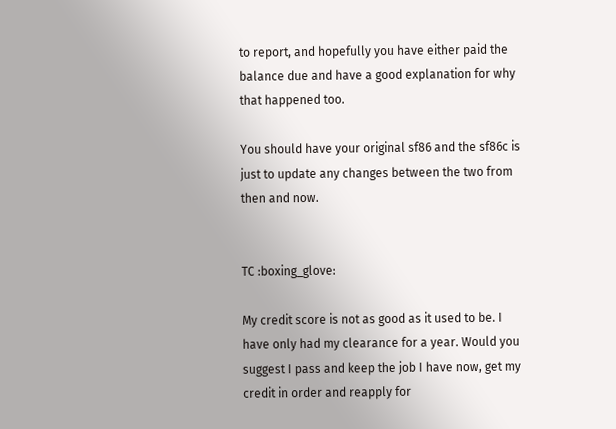to report, and hopefully you have either paid the balance due and have a good explanation for why that happened too.

You should have your original sf86 and the sf86c is just to update any changes between the two from then and now.


TC :boxing_glove:

My credit score is not as good as it used to be. I have only had my clearance for a year. Would you suggest I pass and keep the job I have now, get my credit in order and reapply for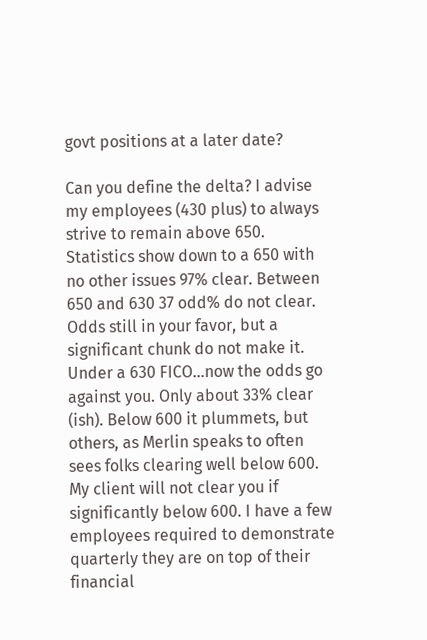govt positions at a later date?

Can you define the delta? I advise my employees (430 plus) to always strive to remain above 650. Statistics show down to a 650 with no other issues 97% clear. Between 650 and 630 37 odd% do not clear. Odds still in your favor, but a significant chunk do not make it. Under a 630 FICO…now the odds go against you. Only about 33% clear (ish). Below 600 it plummets, but others, as Merlin speaks to often sees folks clearing well below 600. My client will not clear you if significantly below 600. I have a few employees required to demonstrate quarterly they are on top of their financial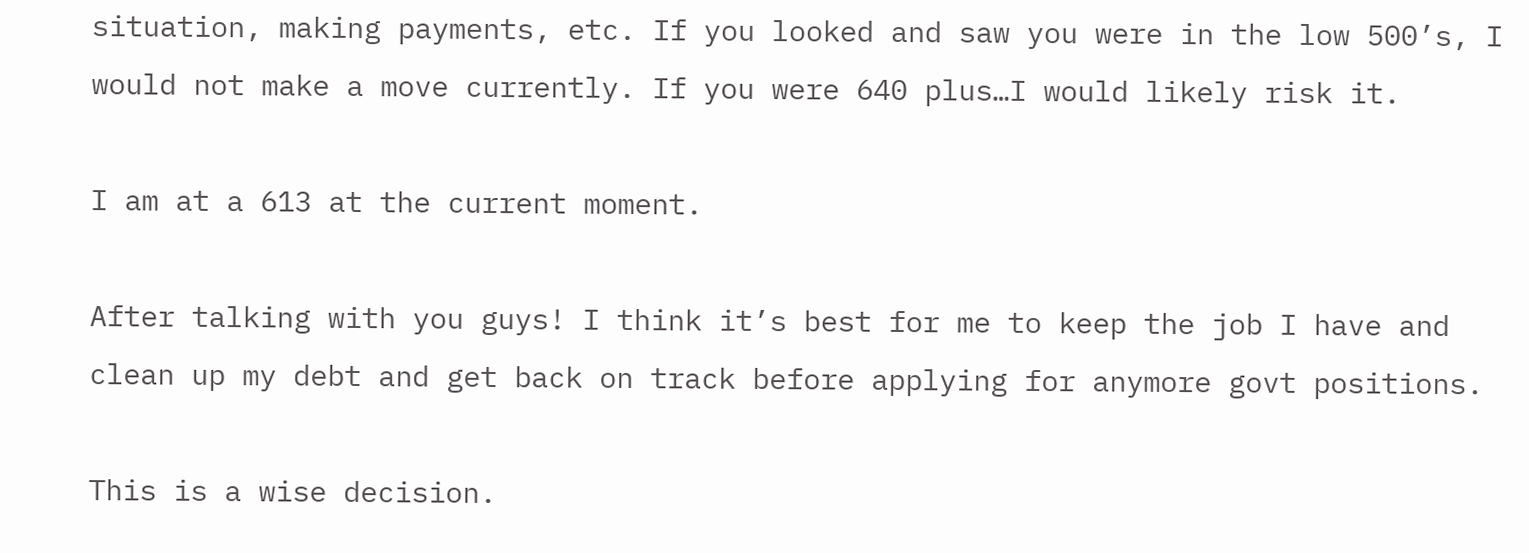situation, making payments, etc. If you looked and saw you were in the low 500’s, I would not make a move currently. If you were 640 plus…I would likely risk it.

I am at a 613 at the current moment.

After talking with you guys! I think it’s best for me to keep the job I have and clean up my debt and get back on track before applying for anymore govt positions.

This is a wise decision.